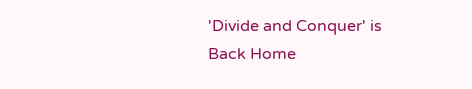'Divide and Conquer' is Back Home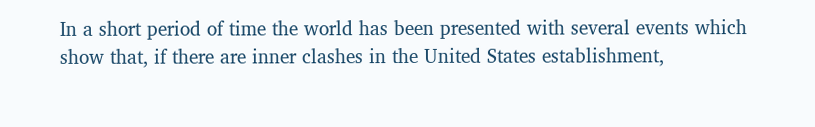In a short period of time the world has been presented with several events which show that, if there are inner clashes in the United States establishment,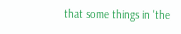that some things in 'the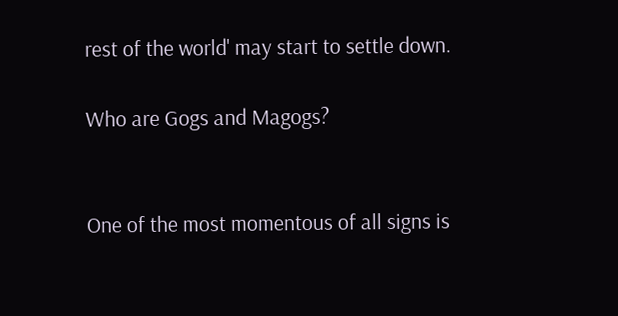rest of the world' may start to settle down.

Who are Gogs and Magogs?


One of the most momentous of all signs is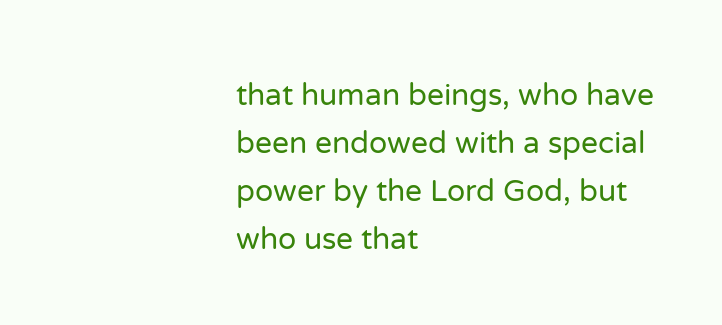that human beings, who have been endowed with a special power by the Lord God, but who use that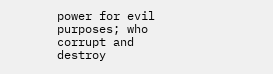power for evil purposes; who corrupt and destroy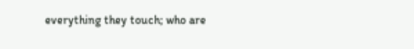everything they touch; who are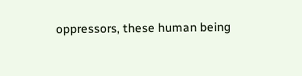oppressors, these human being